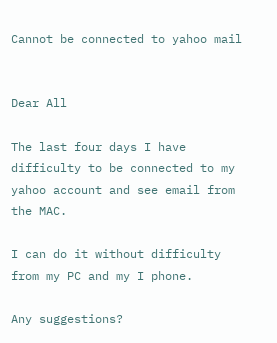Cannot be connected to yahoo mail


Dear All

The last four days I have difficulty to be connected to my yahoo account and see email from the MAC.

I can do it without difficulty from my PC and my I phone.

Any suggestions?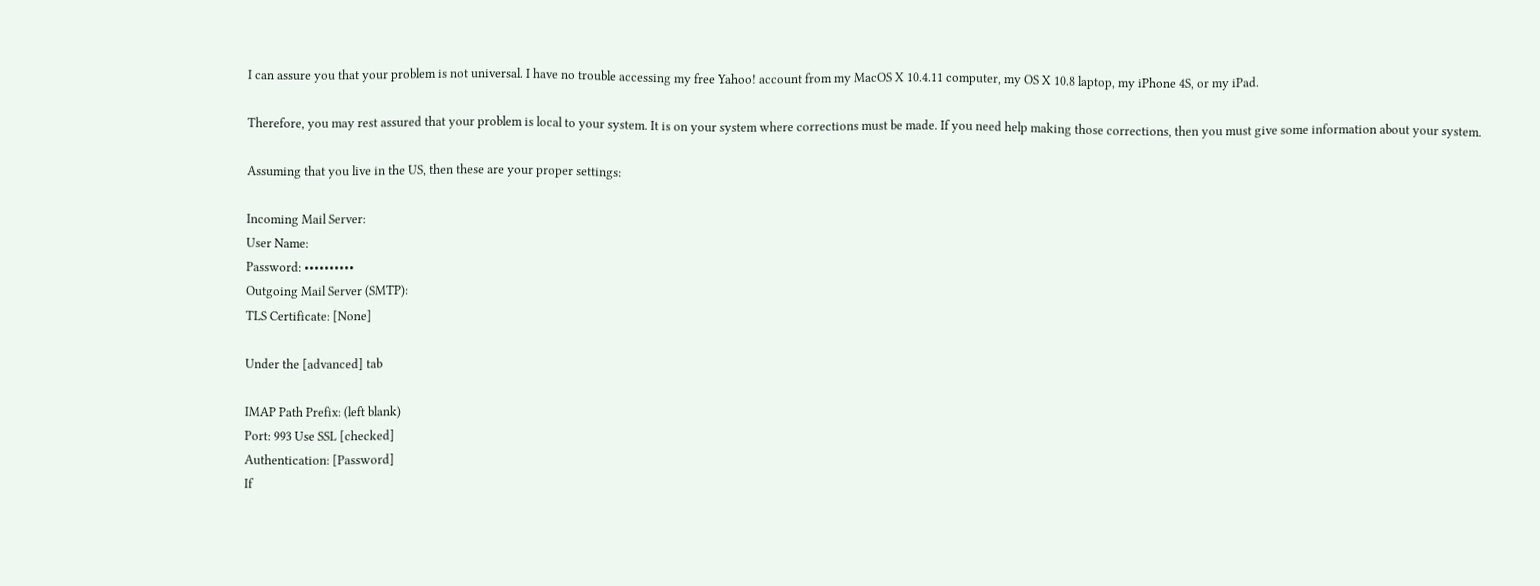I can assure you that your problem is not universal. I have no trouble accessing my free Yahoo! account from my MacOS X 10.4.11 computer, my OS X 10.8 laptop, my iPhone 4S, or my iPad.

Therefore, you may rest assured that your problem is local to your system. It is on your system where corrections must be made. If you need help making those corrections, then you must give some information about your system.

Assuming that you live in the US, then these are your proper settings:

Incoming Mail Server:
User Name:
Password: ••••••••••
Outgoing Mail Server (SMTP):
TLS Certificate: [None]

Under the [advanced] tab

IMAP Path Prefix: (left blank)
Port: 993 Use SSL [checked]
Authentication: [Password]
If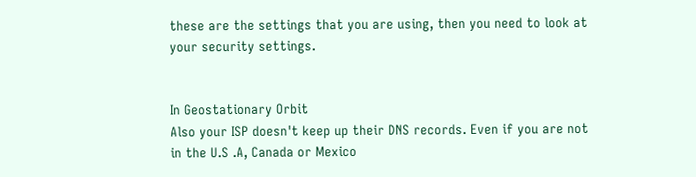these are the settings that you are using, then you need to look at your security settings.


In Geostationary Orbit
Also your ISP doesn't keep up their DNS records. Even if you are not in the U.S .A, Canada or Mexico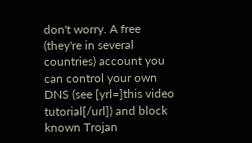don't worry. A free (they're in several countries) account you can control your own DNS (see [yrl=]this video tutorial[/url]) and block known Trojan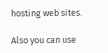hosting web sites.

Also you can use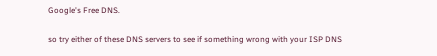Google's Free DNS.

so try either of these DNS servers to see if something wrong with your ISP DNS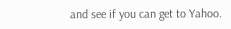and see if you can get to Yahoo.